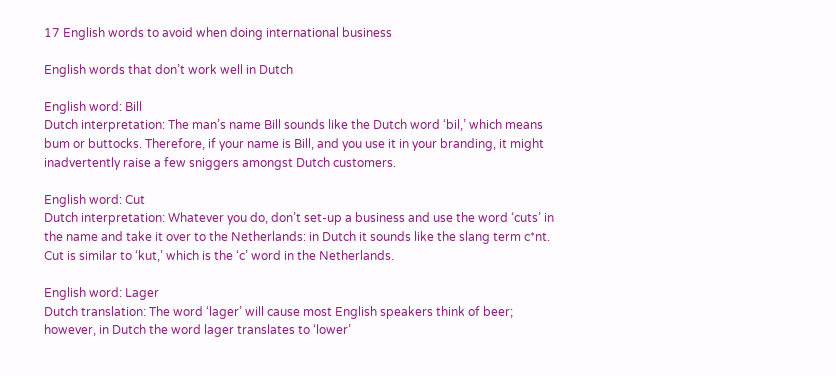17 English words to avoid when doing international business

English words that don’t work well in Dutch

English word: Bill
Dutch interpretation: The man’s name Bill sounds like the Dutch word ‘bil,’ which means bum or buttocks. Therefore, if your name is Bill, and you use it in your branding, it might inadvertently raise a few sniggers amongst Dutch customers.

English word: Cut
Dutch interpretation: Whatever you do, don’t set-up a business and use the word ‘cuts’ in the name and take it over to the Netherlands: in Dutch it sounds like the slang term c*nt. Cut is similar to ‘kut,’ which is the ‘c’ word in the Netherlands.

English word: Lager
Dutch translation: The word ‘lager’ will cause most English speakers think of beer; however, in Dutch the word lager translates to ‘lower’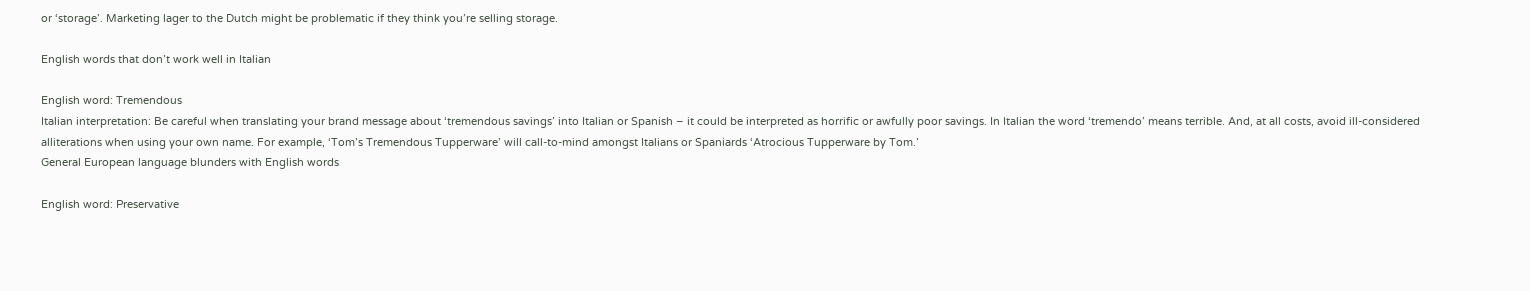or ‘storage’. Marketing lager to the Dutch might be problematic if they think you’re selling storage.

English words that don’t work well in Italian

English word: Tremendous
Italian interpretation: Be careful when translating your brand message about ‘tremendous savings’ into Italian or Spanish – it could be interpreted as horrific or awfully poor savings. In Italian the word ‘tremendo’ means terrible. And, at all costs, avoid ill-considered alliterations when using your own name. For example, ‘Tom’s Tremendous Tupperware’ will call-to-mind amongst Italians or Spaniards ‘Atrocious Tupperware by Tom.’
General European language blunders with English words

English word: Preservative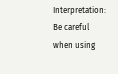Interpretation: Be careful when using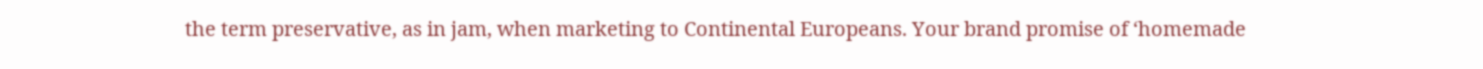the term preservative, as in jam, when marketing to Continental Europeans. Your brand promise of ‘homemade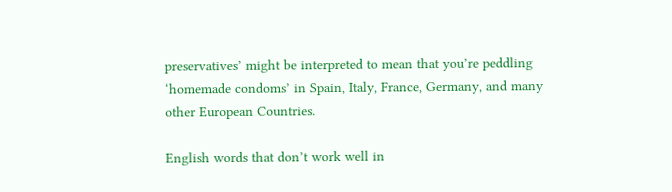preservatives’ might be interpreted to mean that you’re peddling ‘homemade condoms’ in Spain, Italy, France, Germany, and many other European Countries.

English words that don’t work well in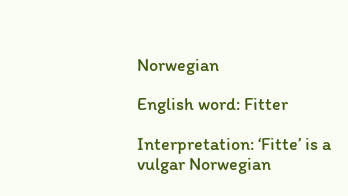Norwegian

English word: Fitter

Interpretation: ‘Fitte’ is a vulgar Norwegian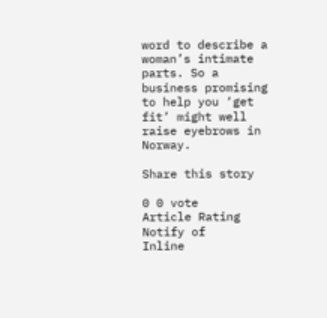word to describe a woman’s intimate parts. So a business promising to help you ‘get fit’ might well raise eyebrows in Norway.

Share this story

0 0 vote
Article Rating
Notify of
Inline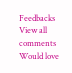Feedbacks
View all comments
Would love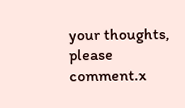your thoughts, please comment.x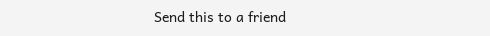Send this to a friend